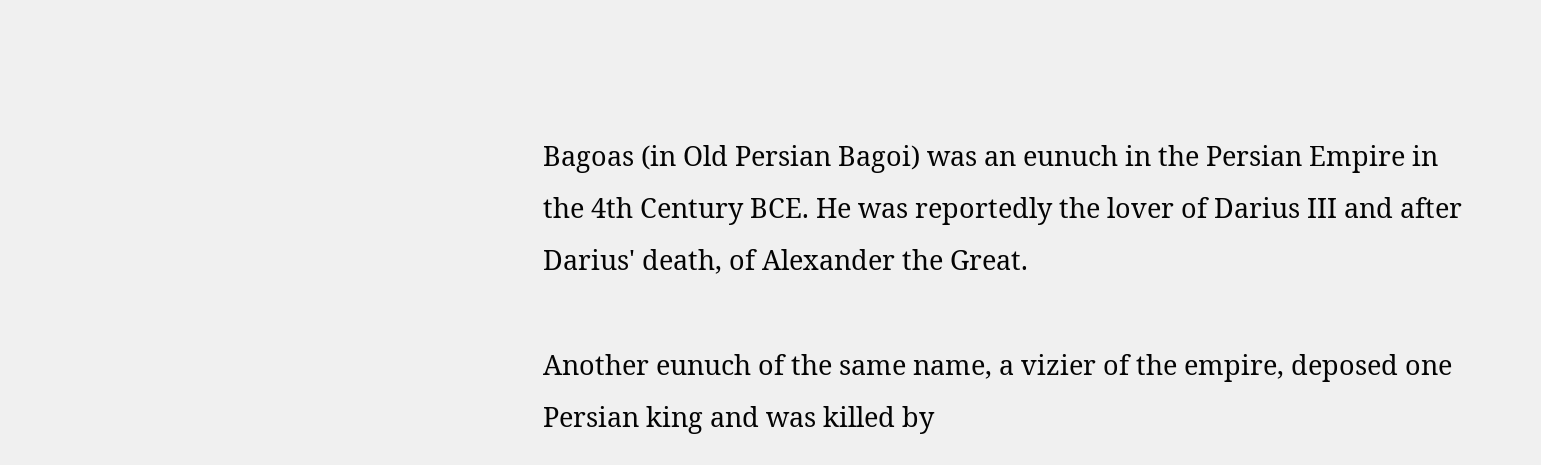Bagoas (in Old Persian Bagoi) was an eunuch in the Persian Empire in the 4th Century BCE. He was reportedly the lover of Darius III and after Darius' death, of Alexander the Great.

Another eunuch of the same name, a vizier of the empire, deposed one Persian king and was killed by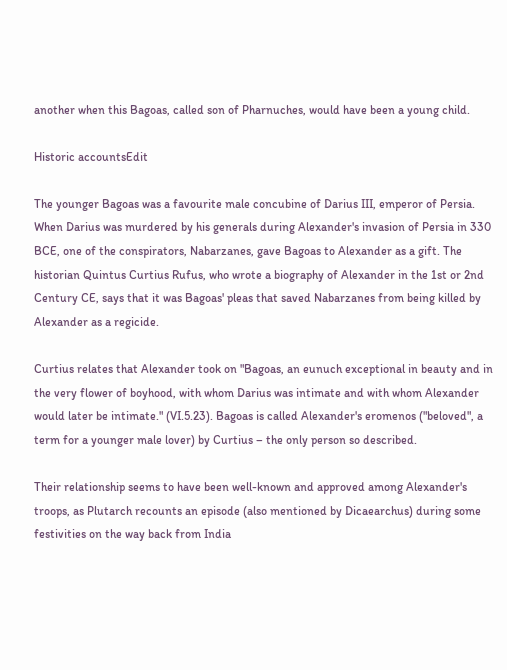another when this Bagoas, called son of Pharnuches, would have been a young child.

Historic accountsEdit

The younger Bagoas was a favourite male concubine of Darius III, emperor of Persia. When Darius was murdered by his generals during Alexander's invasion of Persia in 330 BCE, one of the conspirators, Nabarzanes, gave Bagoas to Alexander as a gift. The historian Quintus Curtius Rufus, who wrote a biography of Alexander in the 1st or 2nd Century CE, says that it was Bagoas' pleas that saved Nabarzanes from being killed by Alexander as a regicide.

Curtius relates that Alexander took on "Bagoas, an eunuch exceptional in beauty and in the very flower of boyhood, with whom Darius was intimate and with whom Alexander would later be intimate." (VI.5.23). Bagoas is called Alexander's eromenos ("beloved", a term for a younger male lover) by Curtius – the only person so described.

Their relationship seems to have been well-known and approved among Alexander's troops, as Plutarch recounts an episode (also mentioned by Dicaearchus) during some festivities on the way back from India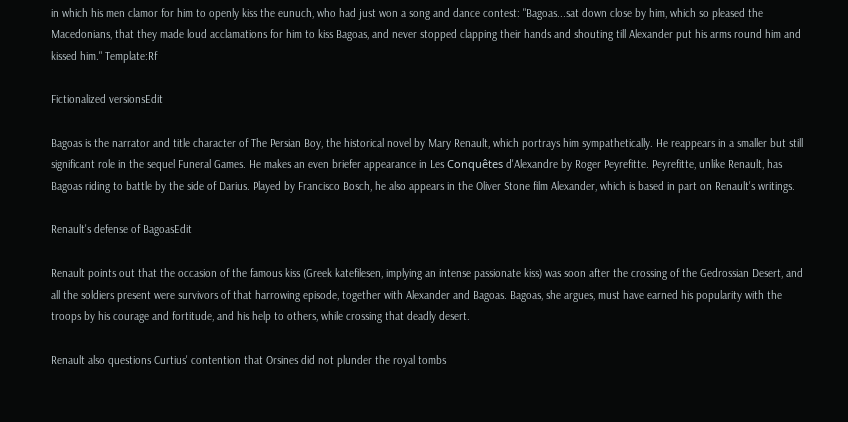in which his men clamor for him to openly kiss the eunuch, who had just won a song and dance contest: "Bagoas...sat down close by him, which so pleased the Macedonians, that they made loud acclamations for him to kiss Bagoas, and never stopped clapping their hands and shouting till Alexander put his arms round him and kissed him." Template:Rf

Fictionalized versionsEdit

Bagoas is the narrator and title character of The Persian Boy, the historical novel by Mary Renault, which portrays him sympathetically. He reappears in a smaller but still significant role in the sequel Funeral Games. He makes an even briefer appearance in Les Conquêtes d'Alexandre by Roger Peyrefitte. Peyrefitte, unlike Renault, has Bagoas riding to battle by the side of Darius. Played by Francisco Bosch, he also appears in the Oliver Stone film Alexander, which is based in part on Renault's writings.

Renault's defense of BagoasEdit

Renault points out that the occasion of the famous kiss (Greek katefilesen, implying an intense passionate kiss) was soon after the crossing of the Gedrossian Desert, and all the soldiers present were survivors of that harrowing episode, together with Alexander and Bagoas. Bagoas, she argues, must have earned his popularity with the troops by his courage and fortitude, and his help to others, while crossing that deadly desert.

Renault also questions Curtius' contention that Orsines did not plunder the royal tombs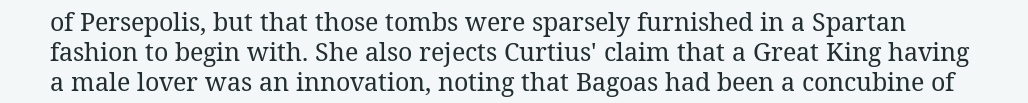of Persepolis, but that those tombs were sparsely furnished in a Spartan fashion to begin with. She also rejects Curtius' claim that a Great King having a male lover was an innovation, noting that Bagoas had been a concubine of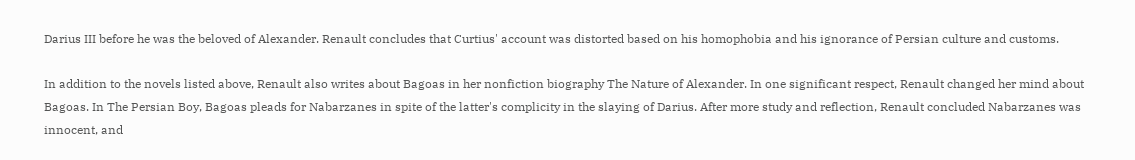Darius III before he was the beloved of Alexander. Renault concludes that Curtius' account was distorted based on his homophobia and his ignorance of Persian culture and customs.

In addition to the novels listed above, Renault also writes about Bagoas in her nonfiction biography The Nature of Alexander. In one significant respect, Renault changed her mind about Bagoas. In The Persian Boy, Bagoas pleads for Nabarzanes in spite of the latter's complicity in the slaying of Darius. After more study and reflection, Renault concluded Nabarzanes was innocent, and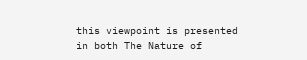this viewpoint is presented in both The Nature of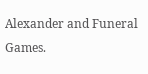Alexander and Funeral Games.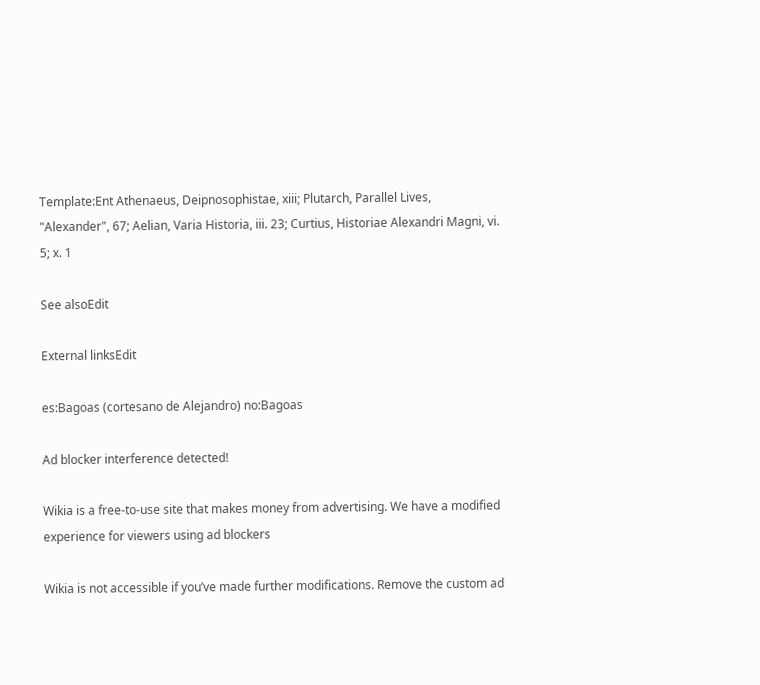Template:Ent Athenaeus, Deipnosophistae, xiii; Plutarch, Parallel Lives, "Alexander", 67; Aelian, Varia Historia, iii. 23; Curtius, Historiae Alexandri Magni, vi. 5; x. 1

See alsoEdit

External linksEdit

es:Bagoas (cortesano de Alejandro) no:Bagoas

Ad blocker interference detected!

Wikia is a free-to-use site that makes money from advertising. We have a modified experience for viewers using ad blockers

Wikia is not accessible if you’ve made further modifications. Remove the custom ad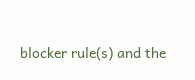blocker rule(s) and the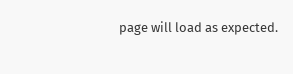page will load as expected.